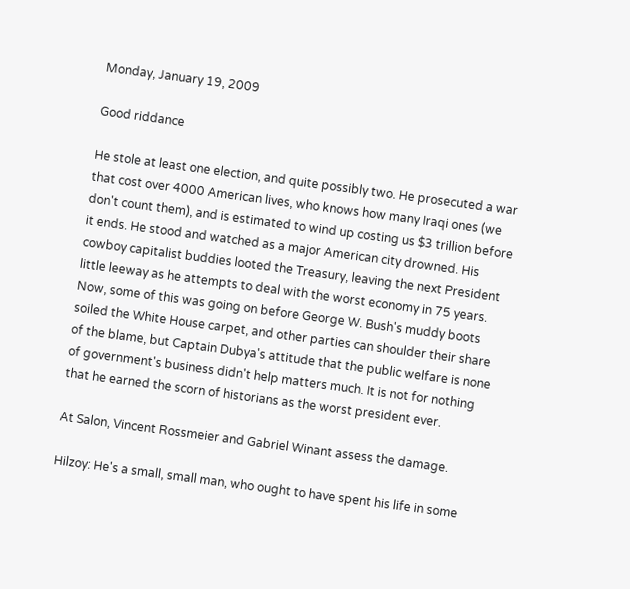Monday, January 19, 2009

Good riddance

He stole at least one election, and quite possibly two. He prosecuted a war that cost over 4000 American lives, who knows how many Iraqi ones (we don't count them), and is estimated to wind up costing us $3 trillion before it ends. He stood and watched as a major American city drowned. His cowboy capitalist buddies looted the Treasury, leaving the next President little leeway as he attempts to deal with the worst economy in 75 years. Now, some of this was going on before George W. Bush's muddy boots soiled the White House carpet, and other parties can shoulder their share of the blame, but Captain Dubya's attitude that the public welfare is none of government's business didn't help matters much. It is not for nothing that he earned the scorn of historians as the worst president ever.

At Salon, Vincent Rossmeier and Gabriel Winant assess the damage.

Hilzoy: He's a small, small man, who ought to have spent his life in some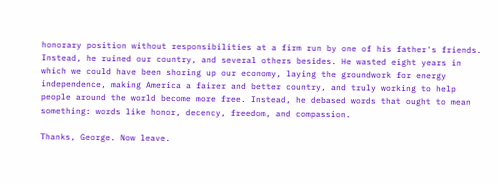honorary position without responsibilities at a firm run by one of his father's friends. Instead, he ruined our country, and several others besides. He wasted eight years in which we could have been shoring up our economy, laying the groundwork for energy independence, making America a fairer and better country, and truly working to help people around the world become more free. Instead, he debased words that ought to mean something: words like honor, decency, freedom, and compassion.

Thanks, George. Now leave.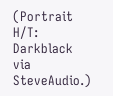(Portrait H/T: Darkblack via SteveAudio.)